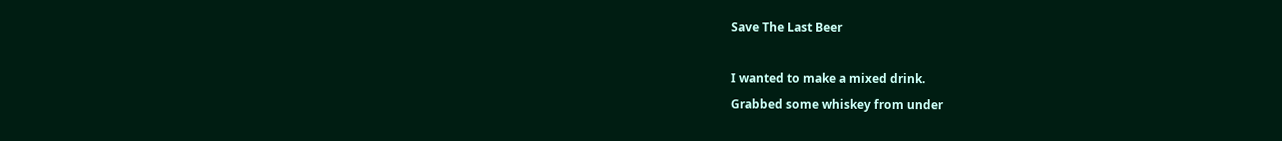Save The Last Beer

I wanted to make a mixed drink.
Grabbed some whiskey from under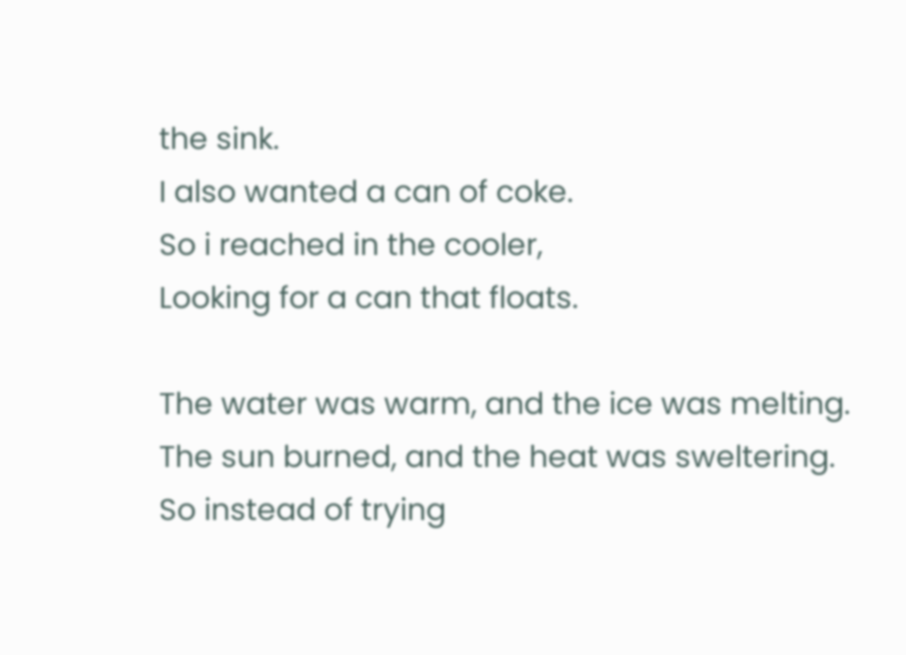the sink.
I also wanted a can of coke.
So i reached in the cooler,
Looking for a can that floats.

The water was warm, and the ice was melting.
The sun burned, and the heat was sweltering.
So instead of trying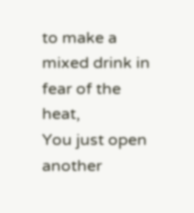to make a mixed drink in fear of the heat,
You just open another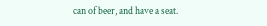can of beer, and have a seat.